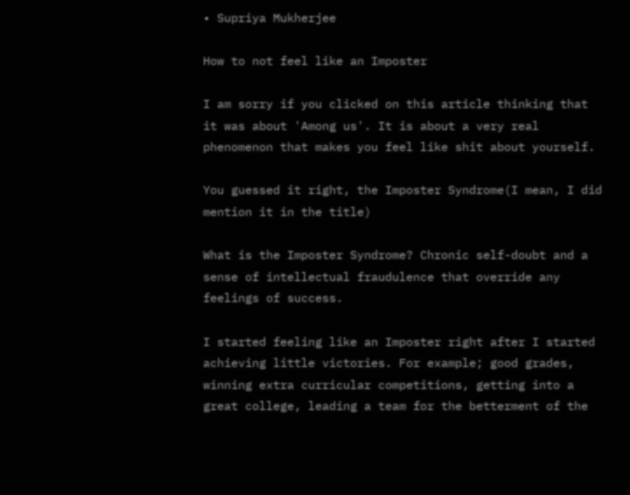• Supriya Mukherjee

How to not feel like an Imposter

I am sorry if you clicked on this article thinking that it was about 'Among us'. It is about a very real phenomenon that makes you feel like shit about yourself.

You guessed it right, the Imposter Syndrome(I mean, I did mention it in the title)

What is the Imposter Syndrome? Chronic self-doubt and a sense of intellectual fraudulence that override any feelings of success.

I started feeling like an Imposter right after I started achieving little victories. For example; good grades, winning extra curricular competitions, getting into a great college, leading a team for the betterment of the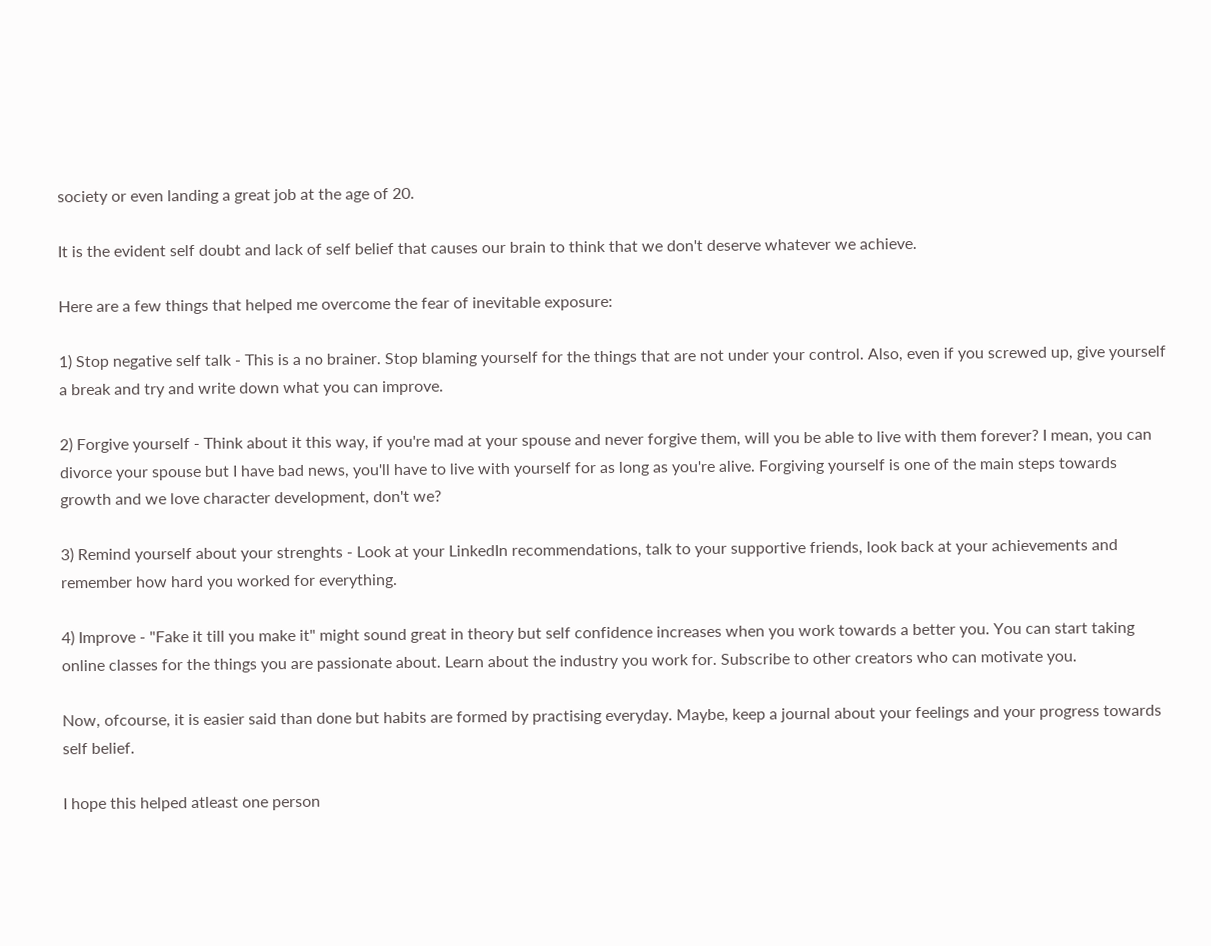society or even landing a great job at the age of 20.

It is the evident self doubt and lack of self belief that causes our brain to think that we don't deserve whatever we achieve.

Here are a few things that helped me overcome the fear of inevitable exposure:

1) Stop negative self talk - This is a no brainer. Stop blaming yourself for the things that are not under your control. Also, even if you screwed up, give yourself a break and try and write down what you can improve.

2) Forgive yourself - Think about it this way, if you're mad at your spouse and never forgive them, will you be able to live with them forever? I mean, you can divorce your spouse but I have bad news, you'll have to live with yourself for as long as you're alive. Forgiving yourself is one of the main steps towards growth and we love character development, don't we?

3) Remind yourself about your strenghts - Look at your LinkedIn recommendations, talk to your supportive friends, look back at your achievements and remember how hard you worked for everything.

4) Improve - "Fake it till you make it" might sound great in theory but self confidence increases when you work towards a better you. You can start taking online classes for the things you are passionate about. Learn about the industry you work for. Subscribe to other creators who can motivate you.

Now, ofcourse, it is easier said than done but habits are formed by practising everyday. Maybe, keep a journal about your feelings and your progress towards self belief.

I hope this helped atleast one person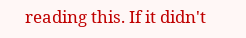reading this. If it didn't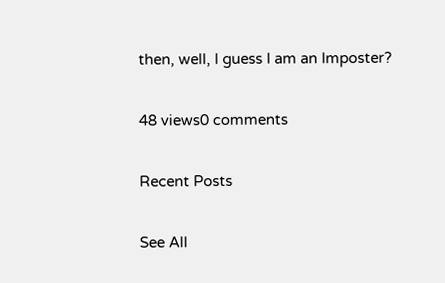then, well, I guess I am an Imposter?

48 views0 comments

Recent Posts

See All